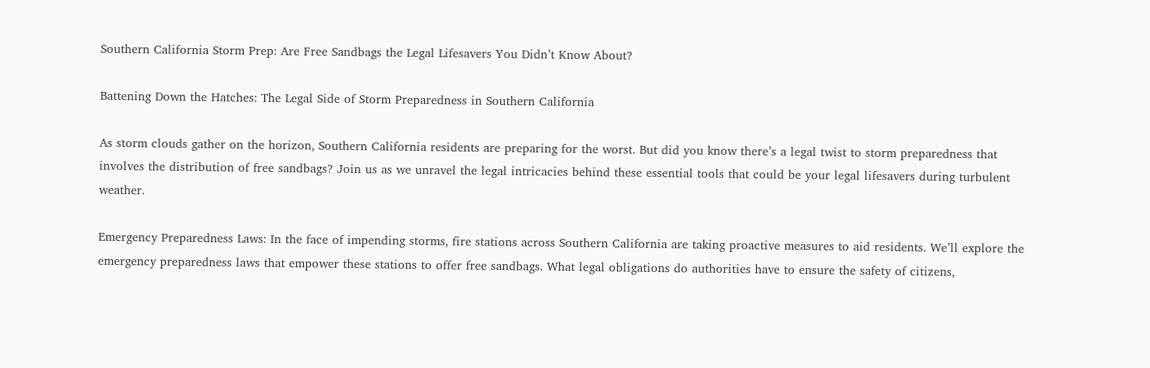Southern California Storm Prep: Are Free Sandbags the Legal Lifesavers You Didn’t Know About?

Battening Down the Hatches: The Legal Side of Storm Preparedness in Southern California

As storm clouds gather on the horizon, Southern California residents are preparing for the worst. But did you know there’s a legal twist to storm preparedness that involves the distribution of free sandbags? Join us as we unravel the legal intricacies behind these essential tools that could be your legal lifesavers during turbulent weather.

Emergency Preparedness Laws: In the face of impending storms, fire stations across Southern California are taking proactive measures to aid residents. We’ll explore the emergency preparedness laws that empower these stations to offer free sandbags. What legal obligations do authorities have to ensure the safety of citizens,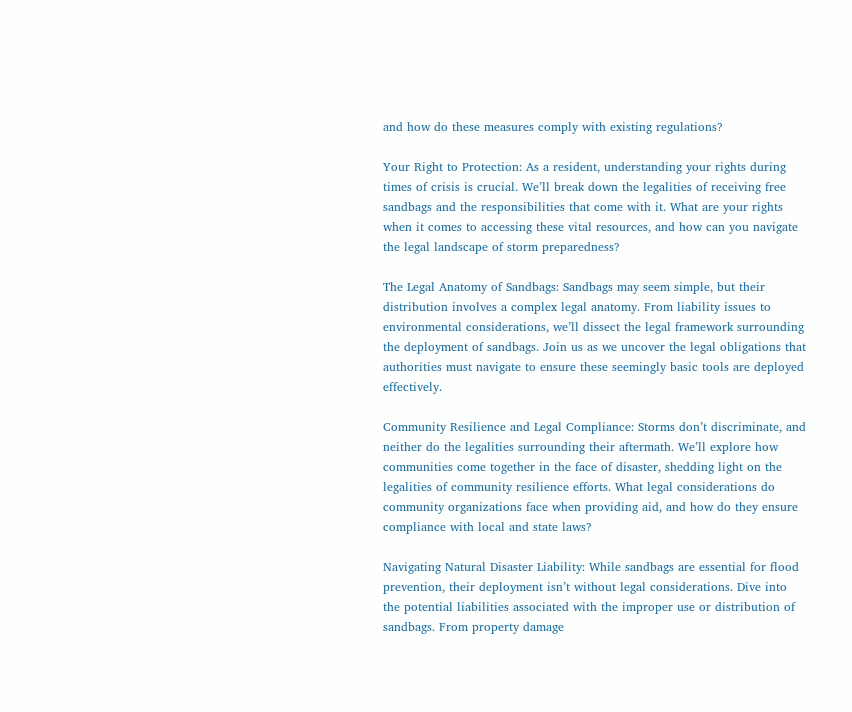and how do these measures comply with existing regulations?

Your Right to Protection: As a resident, understanding your rights during times of crisis is crucial. We’ll break down the legalities of receiving free sandbags and the responsibilities that come with it. What are your rights when it comes to accessing these vital resources, and how can you navigate the legal landscape of storm preparedness?

The Legal Anatomy of Sandbags: Sandbags may seem simple, but their distribution involves a complex legal anatomy. From liability issues to environmental considerations, we’ll dissect the legal framework surrounding the deployment of sandbags. Join us as we uncover the legal obligations that authorities must navigate to ensure these seemingly basic tools are deployed effectively.

Community Resilience and Legal Compliance: Storms don’t discriminate, and neither do the legalities surrounding their aftermath. We’ll explore how communities come together in the face of disaster, shedding light on the legalities of community resilience efforts. What legal considerations do community organizations face when providing aid, and how do they ensure compliance with local and state laws?

Navigating Natural Disaster Liability: While sandbags are essential for flood prevention, their deployment isn’t without legal considerations. Dive into the potential liabilities associated with the improper use or distribution of sandbags. From property damage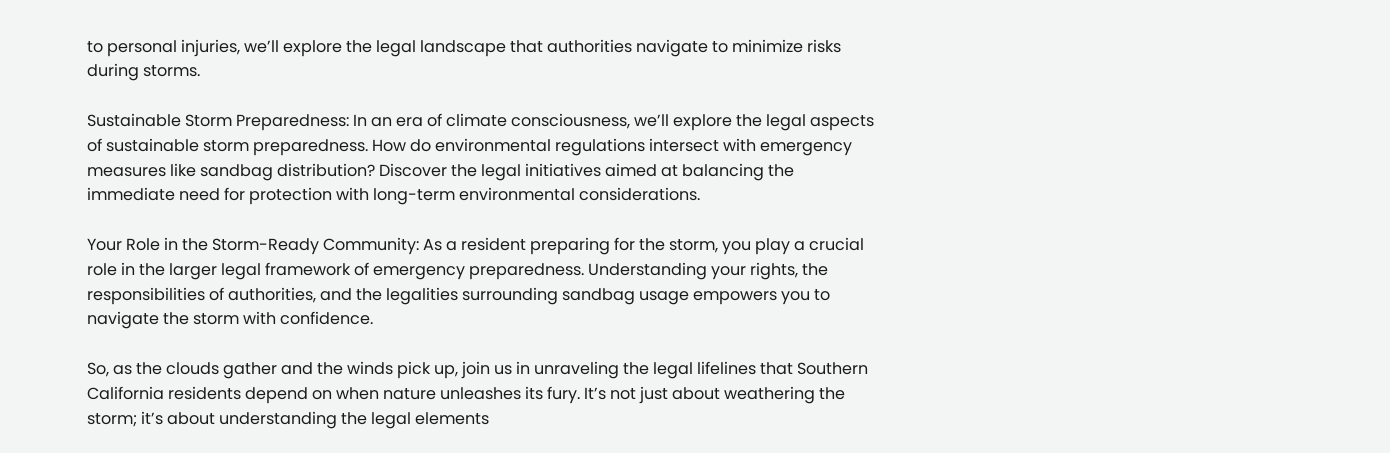to personal injuries, we’ll explore the legal landscape that authorities navigate to minimize risks during storms.

Sustainable Storm Preparedness: In an era of climate consciousness, we’ll explore the legal aspects of sustainable storm preparedness. How do environmental regulations intersect with emergency measures like sandbag distribution? Discover the legal initiatives aimed at balancing the immediate need for protection with long-term environmental considerations.

Your Role in the Storm-Ready Community: As a resident preparing for the storm, you play a crucial role in the larger legal framework of emergency preparedness. Understanding your rights, the responsibilities of authorities, and the legalities surrounding sandbag usage empowers you to navigate the storm with confidence.

So, as the clouds gather and the winds pick up, join us in unraveling the legal lifelines that Southern California residents depend on when nature unleashes its fury. It’s not just about weathering the storm; it’s about understanding the legal elements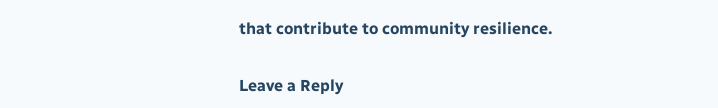that contribute to community resilience.

Leave a Reply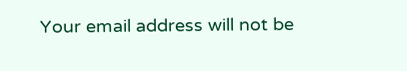Your email address will not be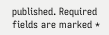published. Required fields are marked *